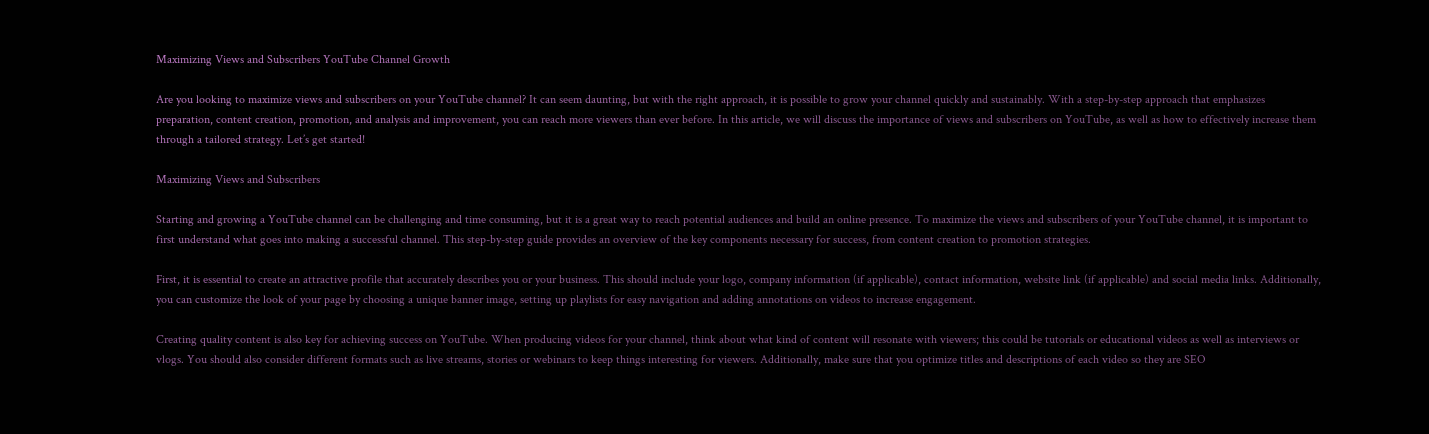Maximizing Views and Subscribers YouTube Channel Growth

Are you looking to maximize views and subscribers on your YouTube channel? It can seem daunting, but with the right approach, it is possible to grow your channel quickly and sustainably. With a step-by-step approach that emphasizes preparation, content creation, promotion, and analysis and improvement, you can reach more viewers than ever before. In this article, we will discuss the importance of views and subscribers on YouTube, as well as how to effectively increase them through a tailored strategy. Let’s get started!

Maximizing Views and Subscribers

Starting and growing a YouTube channel can be challenging and time consuming, but it is a great way to reach potential audiences and build an online presence. To maximize the views and subscribers of your YouTube channel, it is important to first understand what goes into making a successful channel. This step-by-step guide provides an overview of the key components necessary for success, from content creation to promotion strategies.

First, it is essential to create an attractive profile that accurately describes you or your business. This should include your logo, company information (if applicable), contact information, website link (if applicable) and social media links. Additionally, you can customize the look of your page by choosing a unique banner image, setting up playlists for easy navigation and adding annotations on videos to increase engagement.

Creating quality content is also key for achieving success on YouTube. When producing videos for your channel, think about what kind of content will resonate with viewers; this could be tutorials or educational videos as well as interviews or vlogs. You should also consider different formats such as live streams, stories or webinars to keep things interesting for viewers. Additionally, make sure that you optimize titles and descriptions of each video so they are SEO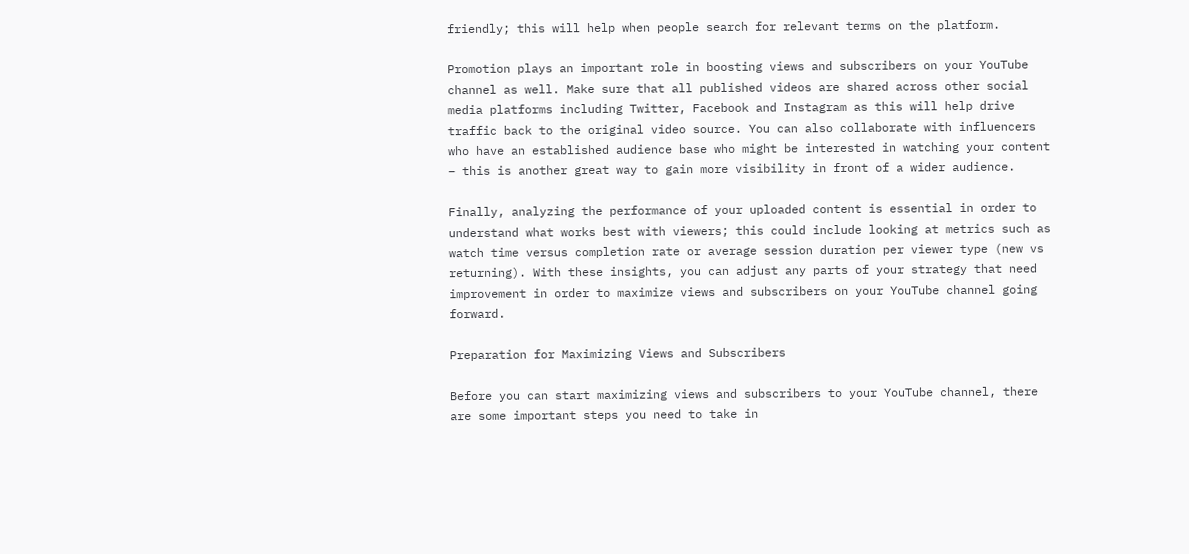friendly; this will help when people search for relevant terms on the platform.

Promotion plays an important role in boosting views and subscribers on your YouTube channel as well. Make sure that all published videos are shared across other social media platforms including Twitter, Facebook and Instagram as this will help drive traffic back to the original video source. You can also collaborate with influencers who have an established audience base who might be interested in watching your content – this is another great way to gain more visibility in front of a wider audience.

Finally, analyzing the performance of your uploaded content is essential in order to understand what works best with viewers; this could include looking at metrics such as watch time versus completion rate or average session duration per viewer type (new vs returning). With these insights, you can adjust any parts of your strategy that need improvement in order to maximize views and subscribers on your YouTube channel going forward.

Preparation for Maximizing Views and Subscribers

Before you can start maximizing views and subscribers to your YouTube channel, there are some important steps you need to take in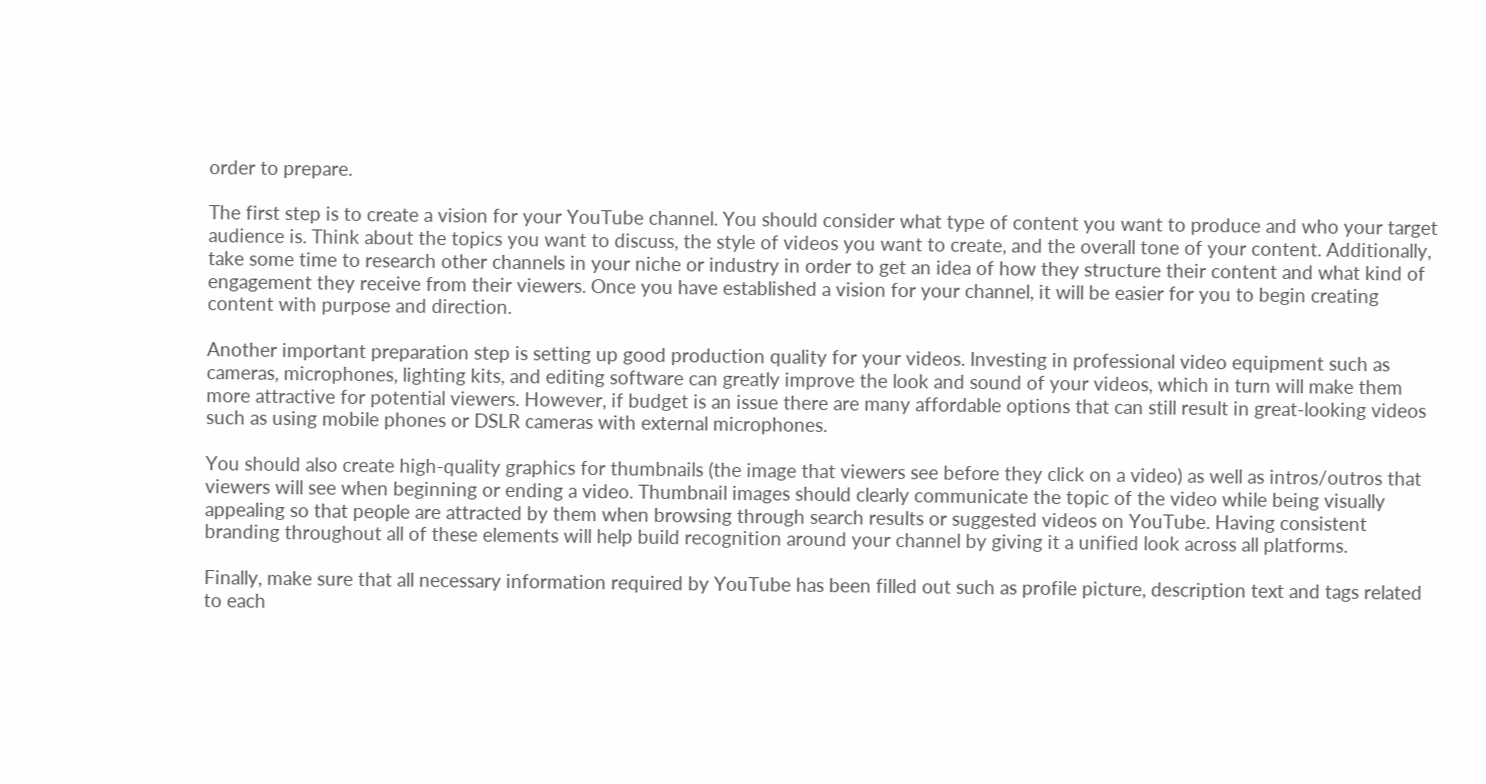order to prepare.

The first step is to create a vision for your YouTube channel. You should consider what type of content you want to produce and who your target audience is. Think about the topics you want to discuss, the style of videos you want to create, and the overall tone of your content. Additionally, take some time to research other channels in your niche or industry in order to get an idea of how they structure their content and what kind of engagement they receive from their viewers. Once you have established a vision for your channel, it will be easier for you to begin creating content with purpose and direction.

Another important preparation step is setting up good production quality for your videos. Investing in professional video equipment such as cameras, microphones, lighting kits, and editing software can greatly improve the look and sound of your videos, which in turn will make them more attractive for potential viewers. However, if budget is an issue there are many affordable options that can still result in great-looking videos such as using mobile phones or DSLR cameras with external microphones.

You should also create high-quality graphics for thumbnails (the image that viewers see before they click on a video) as well as intros/outros that viewers will see when beginning or ending a video. Thumbnail images should clearly communicate the topic of the video while being visually appealing so that people are attracted by them when browsing through search results or suggested videos on YouTube. Having consistent branding throughout all of these elements will help build recognition around your channel by giving it a unified look across all platforms.

Finally, make sure that all necessary information required by YouTube has been filled out such as profile picture, description text and tags related to each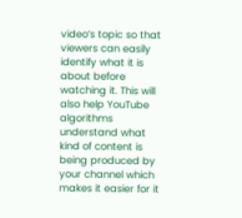video’s topic so that viewers can easily identify what it is about before watching it. This will also help YouTube algorithms understand what kind of content is being produced by your channel which makes it easier for it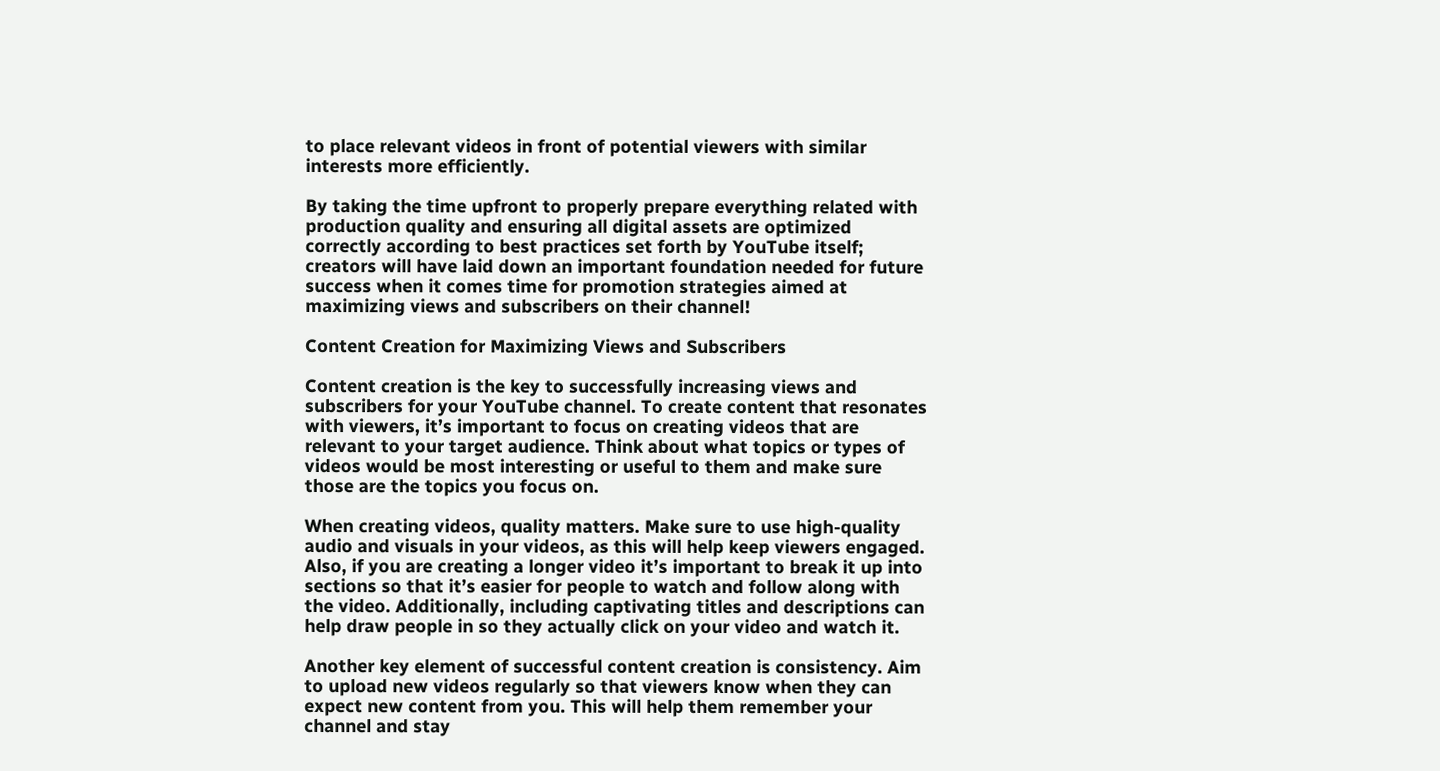to place relevant videos in front of potential viewers with similar interests more efficiently.

By taking the time upfront to properly prepare everything related with production quality and ensuring all digital assets are optimized correctly according to best practices set forth by YouTube itself; creators will have laid down an important foundation needed for future success when it comes time for promotion strategies aimed at maximizing views and subscribers on their channel!

Content Creation for Maximizing Views and Subscribers

Content creation is the key to successfully increasing views and subscribers for your YouTube channel. To create content that resonates with viewers, it’s important to focus on creating videos that are relevant to your target audience. Think about what topics or types of videos would be most interesting or useful to them and make sure those are the topics you focus on.

When creating videos, quality matters. Make sure to use high-quality audio and visuals in your videos, as this will help keep viewers engaged. Also, if you are creating a longer video it’s important to break it up into sections so that it’s easier for people to watch and follow along with the video. Additionally, including captivating titles and descriptions can help draw people in so they actually click on your video and watch it.

Another key element of successful content creation is consistency. Aim to upload new videos regularly so that viewers know when they can expect new content from you. This will help them remember your channel and stay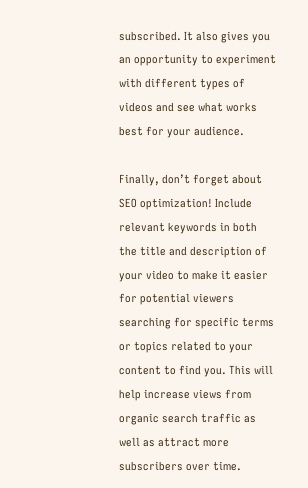subscribed. It also gives you an opportunity to experiment with different types of videos and see what works best for your audience.

Finally, don’t forget about SEO optimization! Include relevant keywords in both the title and description of your video to make it easier for potential viewers searching for specific terms or topics related to your content to find you. This will help increase views from organic search traffic as well as attract more subscribers over time.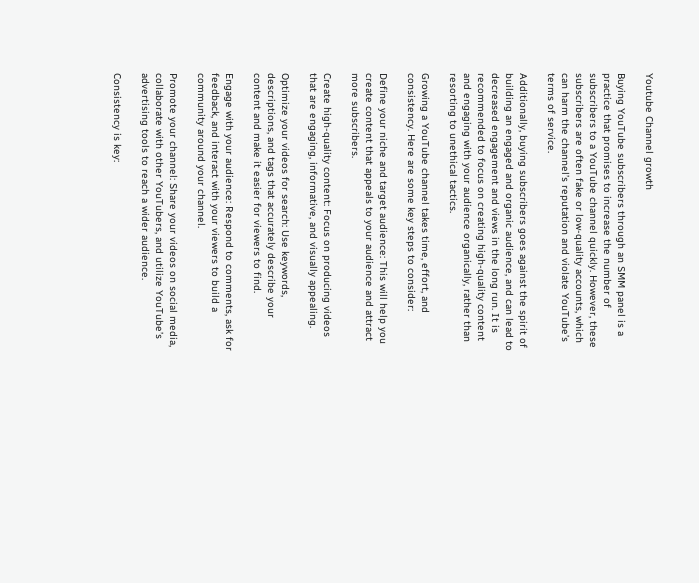Youtube Channel growth

Buying YouTube subscribers through an SMM panel is a practice that promises to increase the number of subscribers to a YouTube channel quickly. However, these subscribers are often fake or low-quality accounts, which can harm the channel’s reputation and violate YouTube’s terms of service.

Additionally, buying subscribers goes against the spirit of building an engaged and organic audience, and can lead to decreased engagement and views in the long run. It is recommended to focus on creating high-quality content and engaging with your audience organically, rather than resorting to unethical tactics.

Growing a YouTube channel takes time, effort, and consistency. Here are some key steps to consider:

Define your niche and target audience: This will help you create content that appeals to your audience and attract more subscribers.

Create high-quality content: Focus on producing videos that are engaging, informative, and visually appealing.

Optimize your videos for search: Use keywords, descriptions, and tags that accurately describe your content and make it easier for viewers to find.

Engage with your audience: Respond to comments, ask for feedback, and interact with your viewers to build a community around your channel.

Promote your channel: Share your videos on social media, collaborate with other YouTubers, and utilize YouTube’s advertising tools to reach a wider audience.

Consistency is key: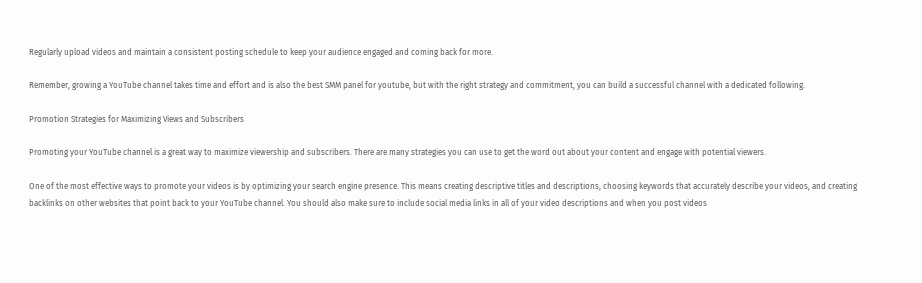Regularly upload videos and maintain a consistent posting schedule to keep your audience engaged and coming back for more.

Remember, growing a YouTube channel takes time and effort and is also the best SMM panel for youtube, but with the right strategy and commitment, you can build a successful channel with a dedicated following.

Promotion Strategies for Maximizing Views and Subscribers

Promoting your YouTube channel is a great way to maximize viewership and subscribers. There are many strategies you can use to get the word out about your content and engage with potential viewers.

One of the most effective ways to promote your videos is by optimizing your search engine presence. This means creating descriptive titles and descriptions, choosing keywords that accurately describe your videos, and creating backlinks on other websites that point back to your YouTube channel. You should also make sure to include social media links in all of your video descriptions and when you post videos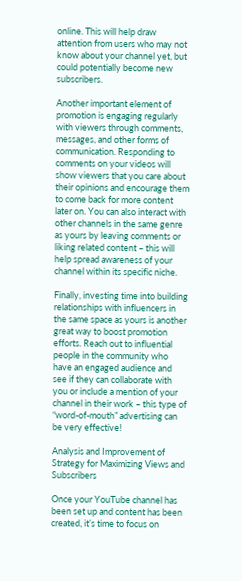online. This will help draw attention from users who may not know about your channel yet, but could potentially become new subscribers.

Another important element of promotion is engaging regularly with viewers through comments, messages, and other forms of communication. Responding to comments on your videos will show viewers that you care about their opinions and encourage them to come back for more content later on. You can also interact with other channels in the same genre as yours by leaving comments or liking related content – this will help spread awareness of your channel within its specific niche.

Finally, investing time into building relationships with influencers in the same space as yours is another great way to boost promotion efforts. Reach out to influential people in the community who have an engaged audience and see if they can collaborate with you or include a mention of your channel in their work – this type of “word-of-mouth” advertising can be very effective!

Analysis and Improvement of Strategy for Maximizing Views and Subscribers

Once your YouTube channel has been set up and content has been created, it’s time to focus on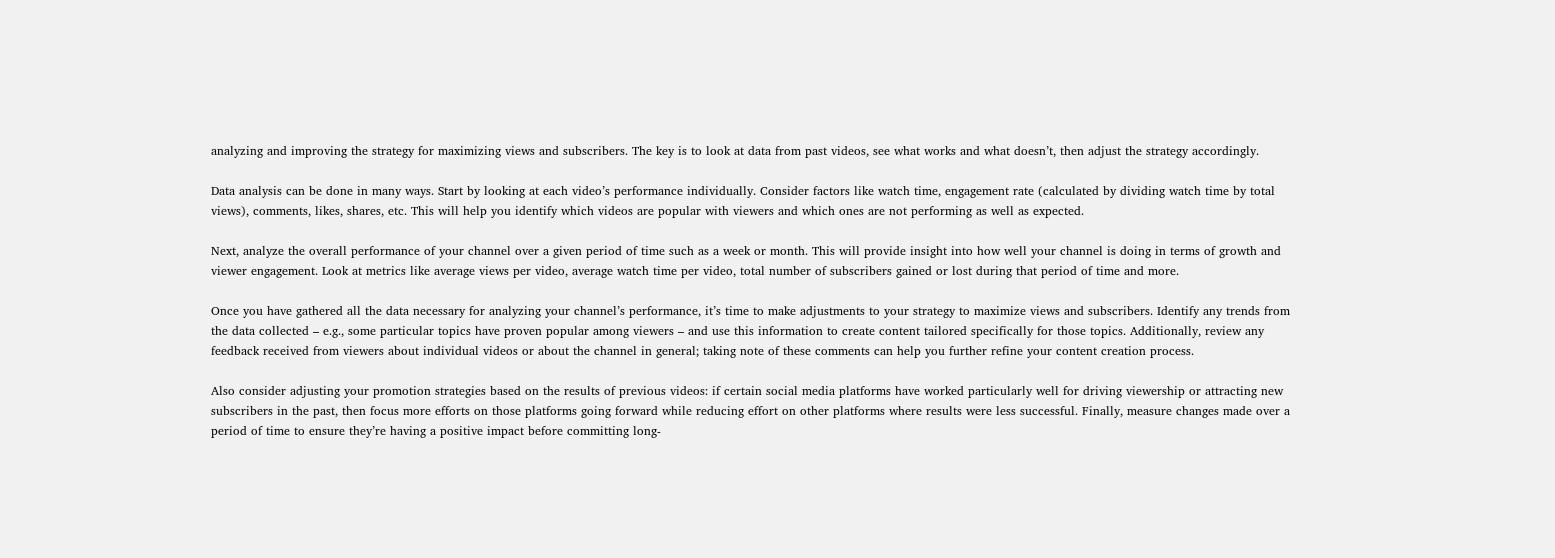analyzing and improving the strategy for maximizing views and subscribers. The key is to look at data from past videos, see what works and what doesn’t, then adjust the strategy accordingly.

Data analysis can be done in many ways. Start by looking at each video’s performance individually. Consider factors like watch time, engagement rate (calculated by dividing watch time by total views), comments, likes, shares, etc. This will help you identify which videos are popular with viewers and which ones are not performing as well as expected.

Next, analyze the overall performance of your channel over a given period of time such as a week or month. This will provide insight into how well your channel is doing in terms of growth and viewer engagement. Look at metrics like average views per video, average watch time per video, total number of subscribers gained or lost during that period of time and more.

Once you have gathered all the data necessary for analyzing your channel’s performance, it’s time to make adjustments to your strategy to maximize views and subscribers. Identify any trends from the data collected – e.g., some particular topics have proven popular among viewers – and use this information to create content tailored specifically for those topics. Additionally, review any feedback received from viewers about individual videos or about the channel in general; taking note of these comments can help you further refine your content creation process.

Also consider adjusting your promotion strategies based on the results of previous videos: if certain social media platforms have worked particularly well for driving viewership or attracting new subscribers in the past, then focus more efforts on those platforms going forward while reducing effort on other platforms where results were less successful. Finally, measure changes made over a period of time to ensure they’re having a positive impact before committing long-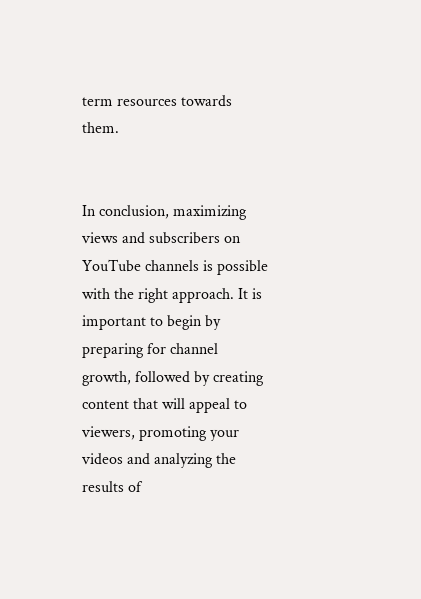term resources towards them.


In conclusion, maximizing views and subscribers on YouTube channels is possible with the right approach. It is important to begin by preparing for channel growth, followed by creating content that will appeal to viewers, promoting your videos and analyzing the results of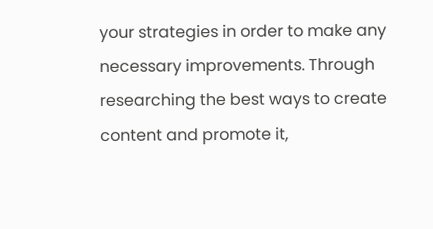your strategies in order to make any necessary improvements. Through researching the best ways to create content and promote it,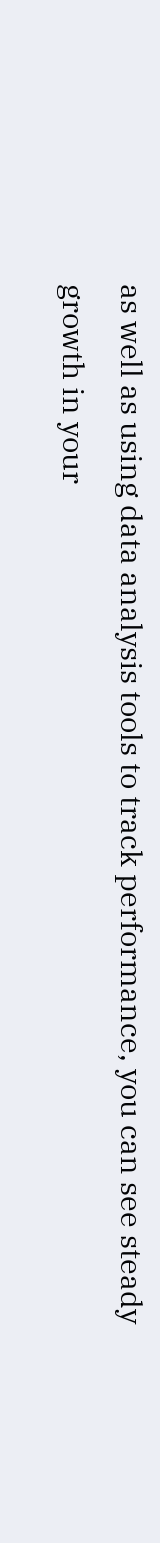as well as using data analysis tools to track performance, you can see steady growth in your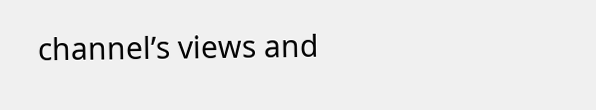channel’s views and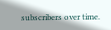subscribers over time.